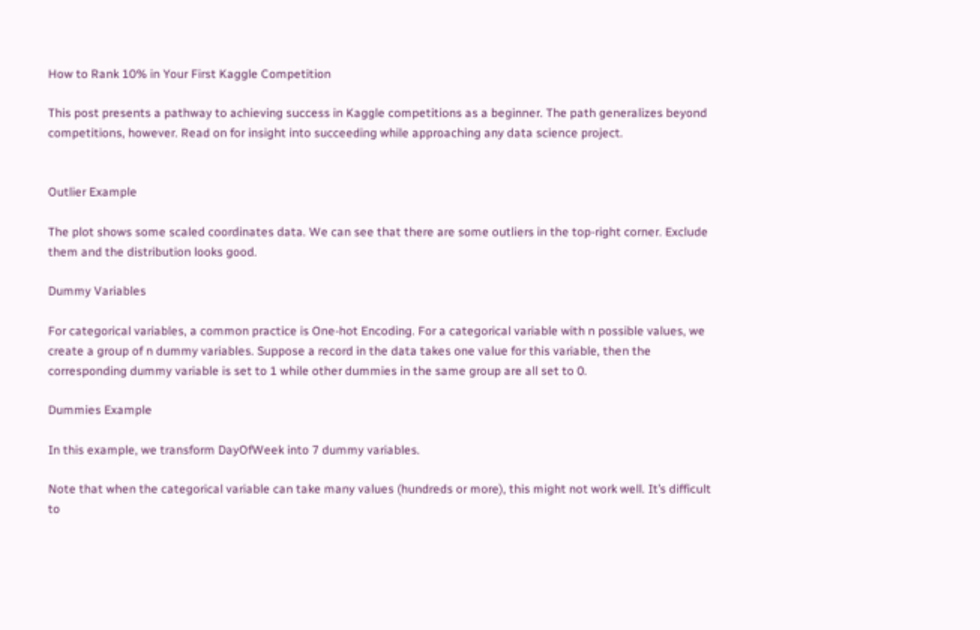How to Rank 10% in Your First Kaggle Competition

This post presents a pathway to achieving success in Kaggle competitions as a beginner. The path generalizes beyond competitions, however. Read on for insight into succeeding while approaching any data science project.


Outlier Example

The plot shows some scaled coordinates data. We can see that there are some outliers in the top-right corner. Exclude them and the distribution looks good.

Dummy Variables

For categorical variables, a common practice is One-hot Encoding. For a categorical variable with n possible values, we create a group of n dummy variables. Suppose a record in the data takes one value for this variable, then the corresponding dummy variable is set to 1 while other dummies in the same group are all set to 0.

Dummies Example

In this example, we transform DayOfWeek into 7 dummy variables.

Note that when the categorical variable can take many values (hundreds or more), this might not work well. It’s difficult to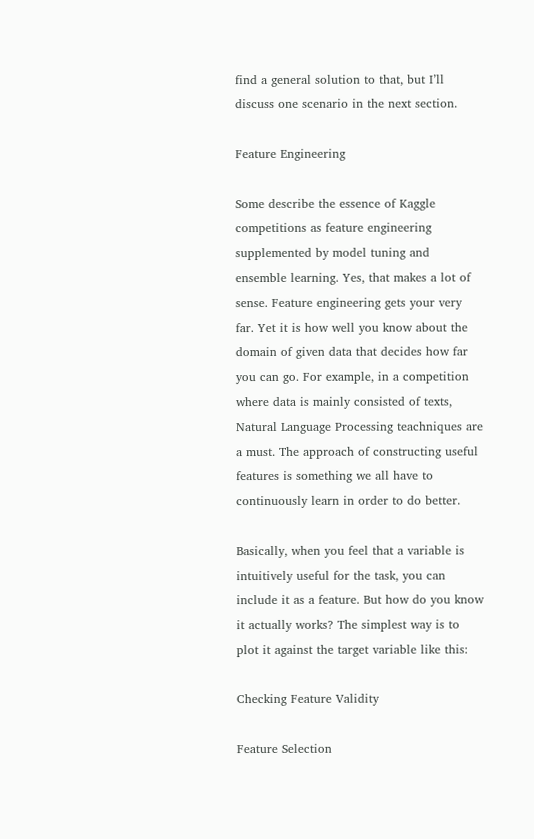find a general solution to that, but I’ll discuss one scenario in the next section.

Feature Engineering

Some describe the essence of Kaggle competitions as feature engineering supplemented by model tuning and ensemble learning. Yes, that makes a lot of sense. Feature engineering gets your very far. Yet it is how well you know about the domain of given data that decides how far you can go. For example, in a competition where data is mainly consisted of texts, Natural Language Processing teachniques are a must. The approach of constructing useful features is something we all have to continuously learn in order to do better.

Basically, when you feel that a variable is intuitively useful for the task, you can include it as a feature. But how do you know it actually works? The simplest way is to plot it against the target variable like this:

Checking Feature Validity

Feature Selection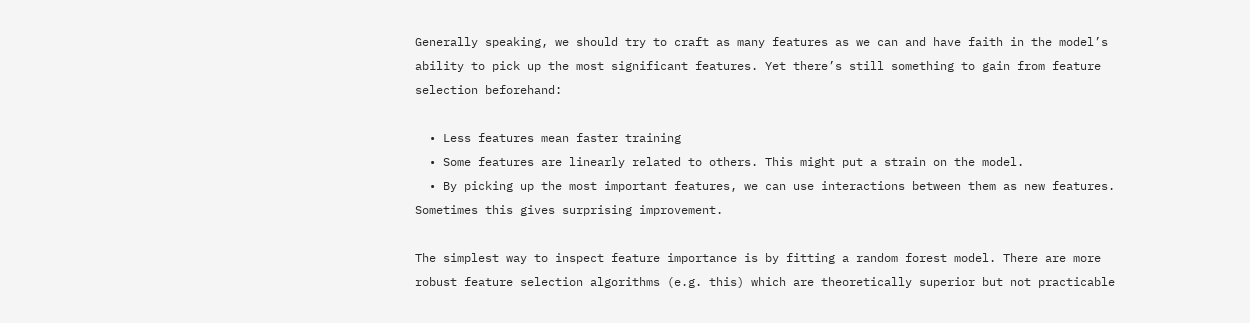Generally speaking, we should try to craft as many features as we can and have faith in the model’s ability to pick up the most significant features. Yet there’s still something to gain from feature selection beforehand:

  • Less features mean faster training
  • Some features are linearly related to others. This might put a strain on the model.
  • By picking up the most important features, we can use interactions between them as new features. Sometimes this gives surprising improvement.

The simplest way to inspect feature importance is by fitting a random forest model. There are more robust feature selection algorithms (e.g. this) which are theoretically superior but not practicable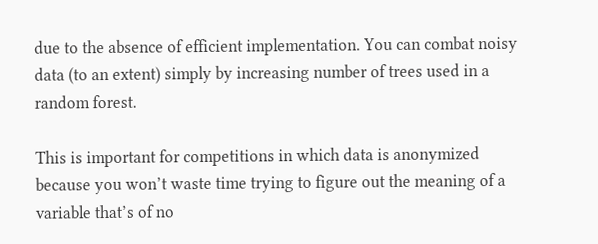due to the absence of efficient implementation. You can combat noisy data (to an extent) simply by increasing number of trees used in a random forest.

This is important for competitions in which data is anonymized because you won’t waste time trying to figure out the meaning of a variable that’s of no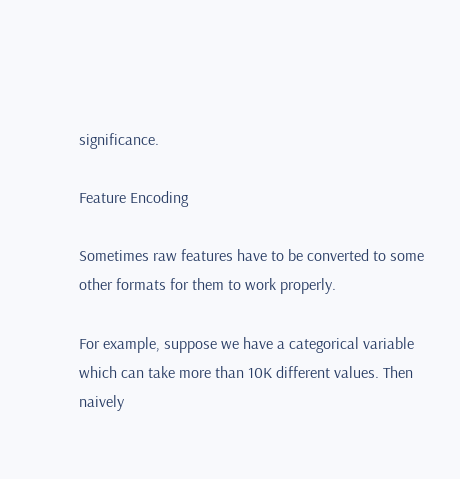significance.

Feature Encoding

Sometimes raw features have to be converted to some other formats for them to work properly.

For example, suppose we have a categorical variable which can take more than 10K different values. Then naively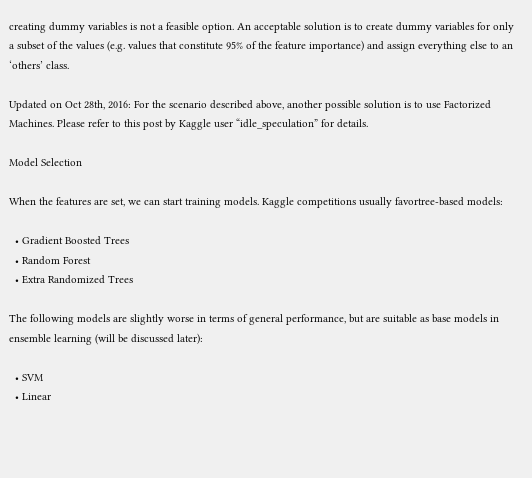creating dummy variables is not a feasible option. An acceptable solution is to create dummy variables for only a subset of the values (e.g. values that constitute 95% of the feature importance) and assign everything else to an ‘others’ class.

Updated on Oct 28th, 2016: For the scenario described above, another possible solution is to use Factorized Machines. Please refer to this post by Kaggle user “idle_speculation” for details.

Model Selection

When the features are set, we can start training models. Kaggle competitions usually favortree-based models:

  • Gradient Boosted Trees
  • Random Forest
  • Extra Randomized Trees

The following models are slightly worse in terms of general performance, but are suitable as base models in ensemble learning (will be discussed later):

  • SVM
  • Linear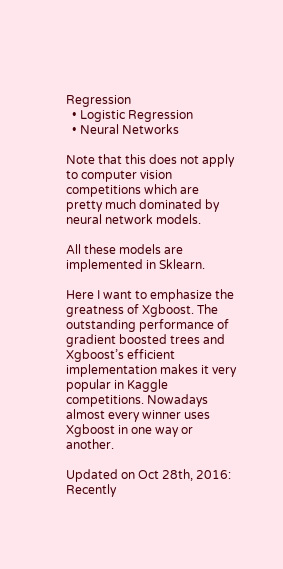Regression
  • Logistic Regression
  • Neural Networks

Note that this does not apply to computer vision competitions which are pretty much dominated by neural network models.

All these models are implemented in Sklearn.

Here I want to emphasize the greatness of Xgboost. The outstanding performance of gradient boosted trees and Xgboost’s efficient implementation makes it very popular in Kaggle competitions. Nowadays almost every winner uses Xgboost in one way or another.

Updated on Oct 28th, 2016: Recently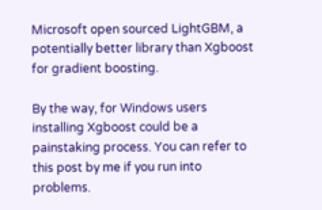Microsoft open sourced LightGBM, a potentially better library than Xgboost for gradient boosting.

By the way, for Windows users installing Xgboost could be a painstaking process. You can refer to this post by me if you run into problems.